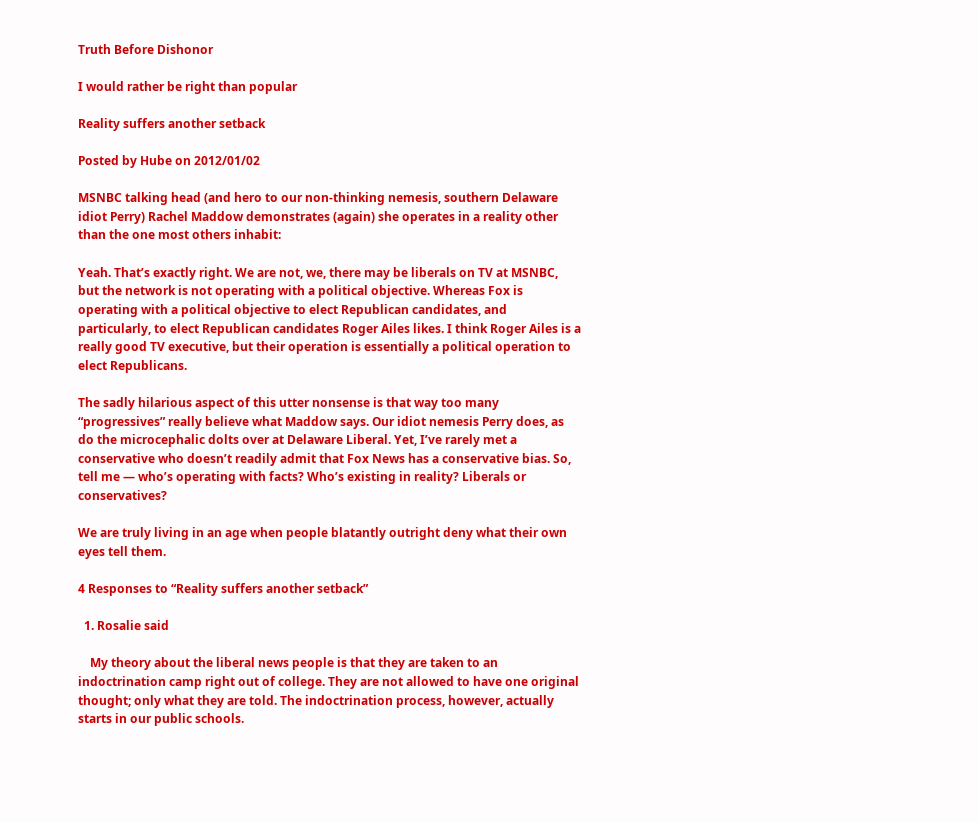Truth Before Dishonor

I would rather be right than popular

Reality suffers another setback

Posted by Hube on 2012/01/02

MSNBC talking head (and hero to our non-thinking nemesis, southern Delaware idiot Perry) Rachel Maddow demonstrates (again) she operates in a reality other than the one most others inhabit:

Yeah. That’s exactly right. We are not, we, there may be liberals on TV at MSNBC, but the network is not operating with a political objective. Whereas Fox is operating with a political objective to elect Republican candidates, and particularly, to elect Republican candidates Roger Ailes likes. I think Roger Ailes is a really good TV executive, but their operation is essentially a political operation to elect Republicans.

The sadly hilarious aspect of this utter nonsense is that way too many “progressives” really believe what Maddow says. Our idiot nemesis Perry does, as do the microcephalic dolts over at Delaware Liberal. Yet, I’ve rarely met a conservative who doesn’t readily admit that Fox News has a conservative bias. So, tell me — who’s operating with facts? Who’s existing in reality? Liberals or conservatives?

We are truly living in an age when people blatantly outright deny what their own eyes tell them.

4 Responses to “Reality suffers another setback”

  1. Rosalie said

    My theory about the liberal news people is that they are taken to an indoctrination camp right out of college. They are not allowed to have one original thought; only what they are told. The indoctrination process, however, actually starts in our public schools.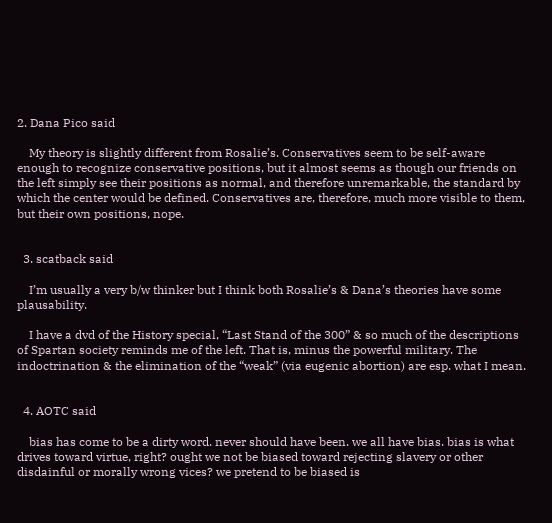2. Dana Pico said

    My theory is slightly different from Rosalie’s. Conservatives seem to be self-aware enough to recognize conservative positions, but it almost seems as though our friends on the left simply see their positions as normal, and therefore unremarkable, the standard by which the center would be defined. Conservatives are, therefore, much more visible to them, but their own positions, nope.


  3. scatback said

    I’m usually a very b/w thinker but I think both Rosalie’s & Dana’s theories have some plausability.

    I have a dvd of the History special, “Last Stand of the 300” & so much of the descriptions of Spartan society reminds me of the left. That is, minus the powerful military. The indoctrination & the elimination of the “weak” (via eugenic abortion) are esp. what I mean.


  4. AOTC said

    bias has come to be a dirty word. never should have been. we all have bias. bias is what drives toward virtue, right? ought we not be biased toward rejecting slavery or other disdainful or morally wrong vices? we pretend to be biased is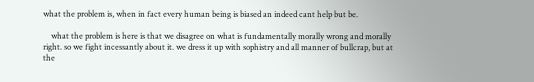what the problem is, when in fact every human being is biased an indeed cant help but be.

    what the problem is here is that we disagree on what is fundamentally morally wrong and morally right. so we fight incessantly about it. we dress it up with sophistry and all manner of bullcrap, but at the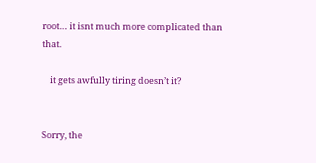root… it isnt much more complicated than that.

    it gets awfully tiring doesn’t it?


Sorry, the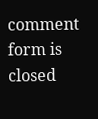comment form is closed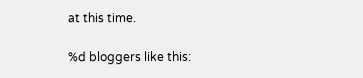at this time.

%d bloggers like this: